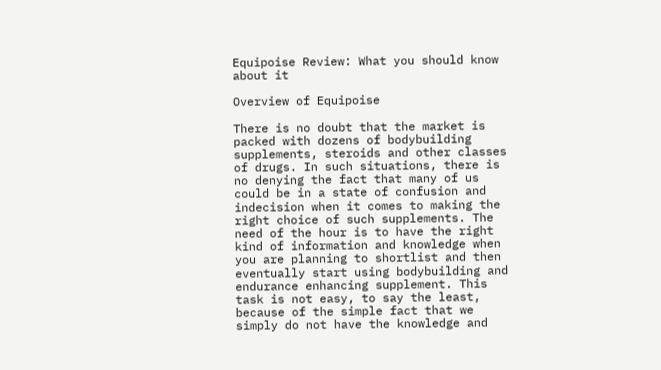Equipoise Review: What you should know about it

Overview of Equipoise

There is no doubt that the market is packed with dozens of bodybuilding supplements, steroids and other classes of drugs. In such situations, there is no denying the fact that many of us could be in a state of confusion and indecision when it comes to making the right choice of such supplements. The need of the hour is to have the right kind of information and knowledge when you are planning to shortlist and then eventually start using bodybuilding and endurance enhancing supplement. This task is not easy, to say the least, because of the simple fact that we simply do not have the knowledge and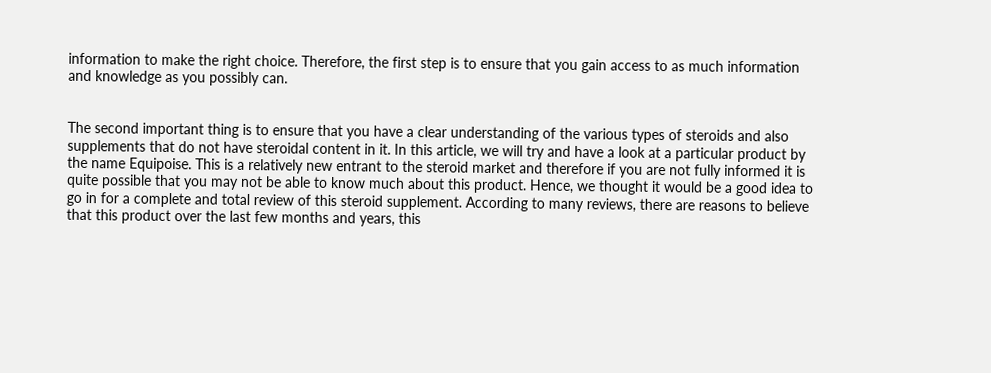information to make the right choice. Therefore, the first step is to ensure that you gain access to as much information and knowledge as you possibly can.


The second important thing is to ensure that you have a clear understanding of the various types of steroids and also supplements that do not have steroidal content in it. In this article, we will try and have a look at a particular product by the name Equipoise. This is a relatively new entrant to the steroid market and therefore if you are not fully informed it is quite possible that you may not be able to know much about this product. Hence, we thought it would be a good idea to go in for a complete and total review of this steroid supplement. According to many reviews, there are reasons to believe that this product over the last few months and years, this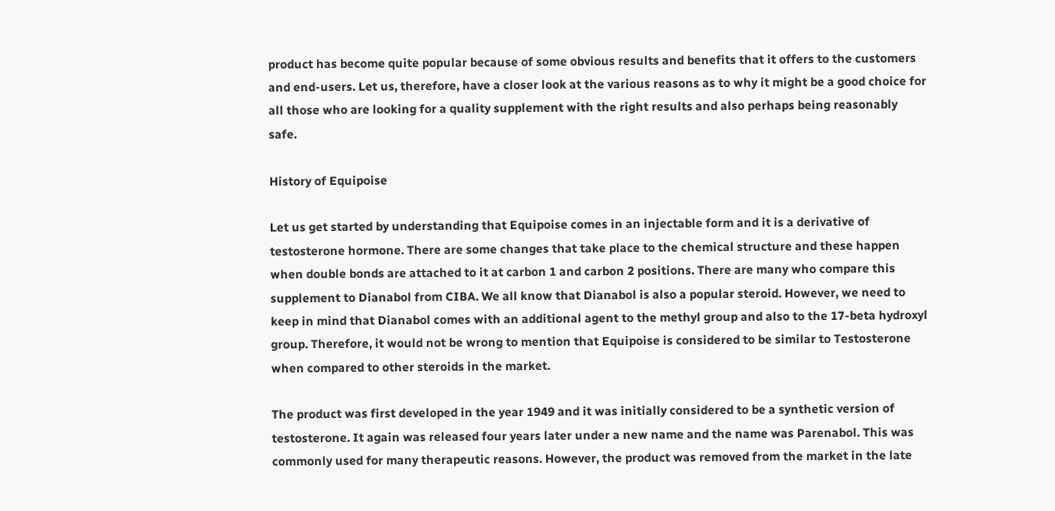product has become quite popular because of some obvious results and benefits that it offers to the customers and end-users. Let us, therefore, have a closer look at the various reasons as to why it might be a good choice for all those who are looking for a quality supplement with the right results and also perhaps being reasonably safe.

History of Equipoise

Let us get started by understanding that Equipoise comes in an injectable form and it is a derivative of testosterone hormone. There are some changes that take place to the chemical structure and these happen when double bonds are attached to it at carbon 1 and carbon 2 positions. There are many who compare this supplement to Dianabol from CIBA. We all know that Dianabol is also a popular steroid. However, we need to keep in mind that Dianabol comes with an additional agent to the methyl group and also to the 17-beta hydroxyl group. Therefore, it would not be wrong to mention that Equipoise is considered to be similar to Testosterone when compared to other steroids in the market.

The product was first developed in the year 1949 and it was initially considered to be a synthetic version of testosterone. It again was released four years later under a new name and the name was Parenabol. This was commonly used for many therapeutic reasons. However, the product was removed from the market in the late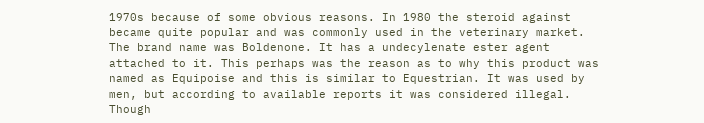1970s because of some obvious reasons. In 1980 the steroid against became quite popular and was commonly used in the veterinary market. The brand name was Boldenone. It has a undecylenate ester agent attached to it. This perhaps was the reason as to why this product was named as Equipoise and this is similar to Equestrian. It was used by men, but according to available reports it was considered illegal. Though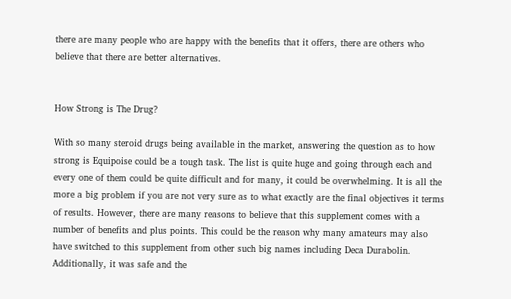there are many people who are happy with the benefits that it offers, there are others who believe that there are better alternatives.


How Strong is The Drug?

With so many steroid drugs being available in the market, answering the question as to how strong is Equipoise could be a tough task. The list is quite huge and going through each and every one of them could be quite difficult and for many, it could be overwhelming. It is all the more a big problem if you are not very sure as to what exactly are the final objectives it terms of results. However, there are many reasons to believe that this supplement comes with a number of benefits and plus points. This could be the reason why many amateurs may also have switched to this supplement from other such big names including Deca Durabolin. Additionally, it was safe and the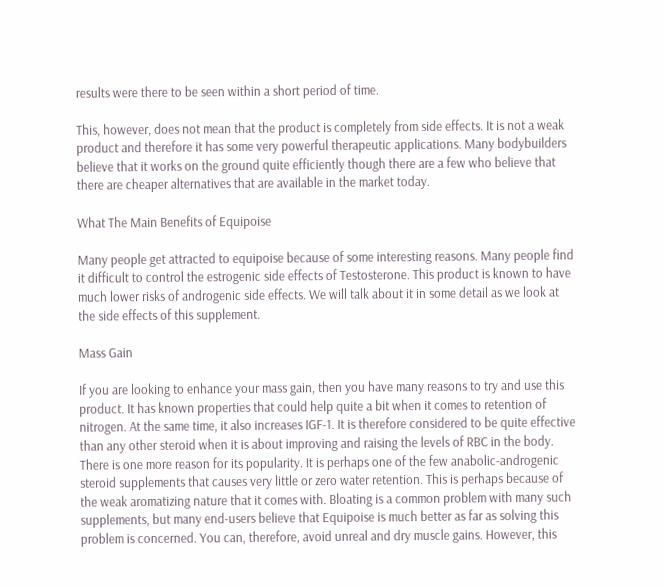results were there to be seen within a short period of time.

This, however, does not mean that the product is completely from side effects. It is not a weak product and therefore it has some very powerful therapeutic applications. Many bodybuilders believe that it works on the ground quite efficiently though there are a few who believe that there are cheaper alternatives that are available in the market today.

What The Main Benefits of Equipoise

Many people get attracted to equipoise because of some interesting reasons. Many people find it difficult to control the estrogenic side effects of Testosterone. This product is known to have much lower risks of androgenic side effects. We will talk about it in some detail as we look at the side effects of this supplement.

Mass Gain

If you are looking to enhance your mass gain, then you have many reasons to try and use this product. It has known properties that could help quite a bit when it comes to retention of nitrogen. At the same time, it also increases IGF-1. It is therefore considered to be quite effective than any other steroid when it is about improving and raising the levels of RBC in the body. There is one more reason for its popularity. It is perhaps one of the few anabolic-androgenic steroid supplements that causes very little or zero water retention. This is perhaps because of the weak aromatizing nature that it comes with. Bloating is a common problem with many such supplements, but many end-users believe that Equipoise is much better as far as solving this problem is concerned. You can, therefore, avoid unreal and dry muscle gains. However, this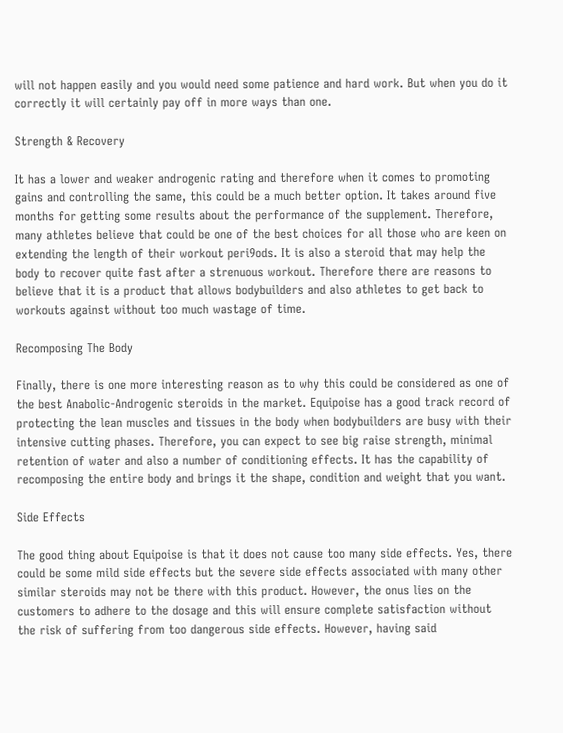will not happen easily and you would need some patience and hard work. But when you do it correctly it will certainly pay off in more ways than one.

Strength & Recovery

It has a lower and weaker androgenic rating and therefore when it comes to promoting gains and controlling the same, this could be a much better option. It takes around five months for getting some results about the performance of the supplement. Therefore, many athletes believe that could be one of the best choices for all those who are keen on extending the length of their workout peri9ods. It is also a steroid that may help the body to recover quite fast after a strenuous workout. Therefore there are reasons to believe that it is a product that allows bodybuilders and also athletes to get back to workouts against without too much wastage of time.

Recomposing The Body

Finally, there is one more interesting reason as to why this could be considered as one of the best Anabolic-Androgenic steroids in the market. Equipoise has a good track record of protecting the lean muscles and tissues in the body when bodybuilders are busy with their intensive cutting phases. Therefore, you can expect to see big raise strength, minimal retention of water and also a number of conditioning effects. It has the capability of recomposing the entire body and brings it the shape, condition and weight that you want.

Side Effects

The good thing about Equipoise is that it does not cause too many side effects. Yes, there could be some mild side effects but the severe side effects associated with many other similar steroids may not be there with this product. However, the onus lies on the customers to adhere to the dosage and this will ensure complete satisfaction without the risk of suffering from too dangerous side effects. However, having said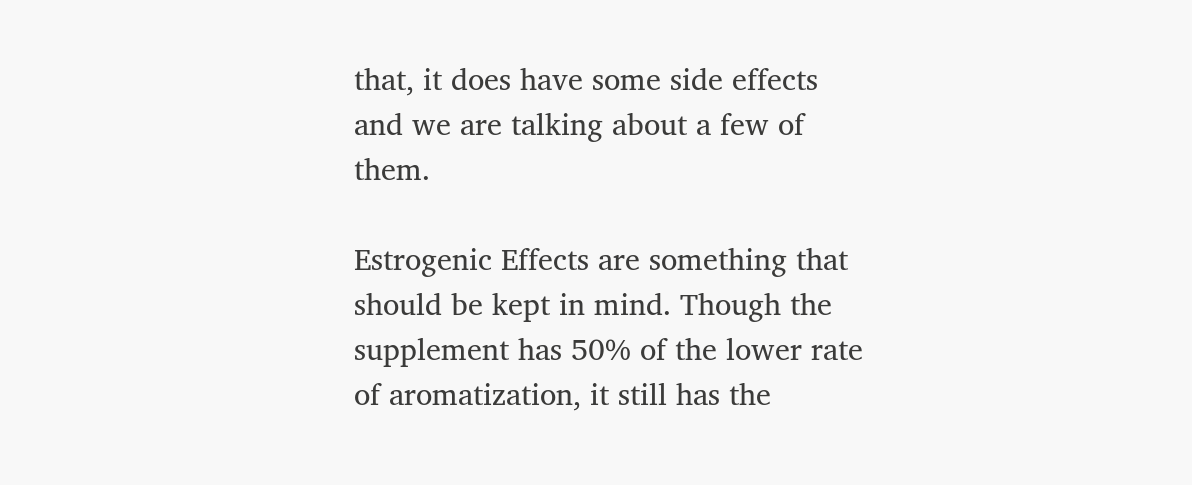that, it does have some side effects and we are talking about a few of them.

Estrogenic Effects are something that should be kept in mind. Though the supplement has 50% of the lower rate of aromatization, it still has the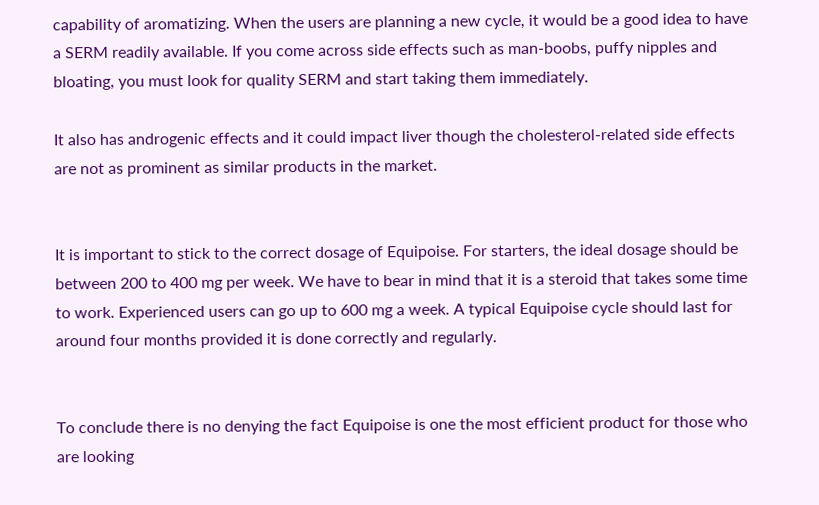capability of aromatizing. When the users are planning a new cycle, it would be a good idea to have a SERM readily available. If you come across side effects such as man-boobs, puffy nipples and bloating, you must look for quality SERM and start taking them immediately.

It also has androgenic effects and it could impact liver though the cholesterol-related side effects are not as prominent as similar products in the market.


It is important to stick to the correct dosage of Equipoise. For starters, the ideal dosage should be between 200 to 400 mg per week. We have to bear in mind that it is a steroid that takes some time to work. Experienced users can go up to 600 mg a week. A typical Equipoise cycle should last for around four months provided it is done correctly and regularly.


To conclude there is no denying the fact Equipoise is one the most efficient product for those who are looking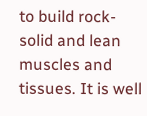to build rock-solid and lean muscles and tissues. It is well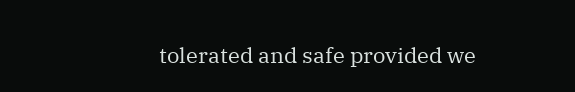tolerated and safe provided we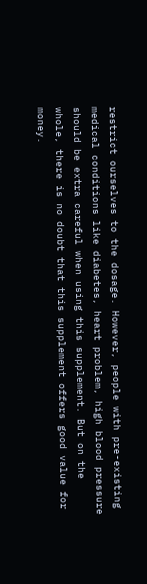restrict ourselves to the dosage. However, people with pre-existing medical conditions like diabetes, heart problem, high blood pressure should be extra careful when using this supplement. But on the whole, there is no doubt that this supplement offers good value for money.